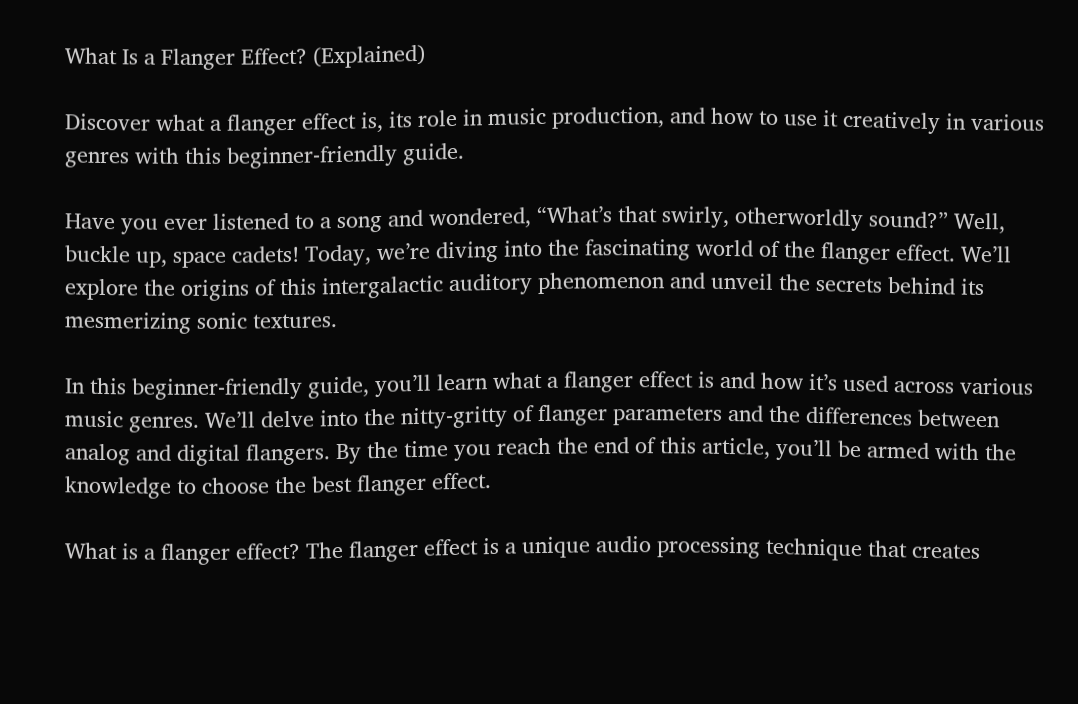What Is a Flanger Effect? (Explained)

Discover what a flanger effect is, its role in music production, and how to use it creatively in various genres with this beginner-friendly guide.

Have you ever listened to a song and wondered, “What’s that swirly, otherworldly sound?” Well, buckle up, space cadets! Today, we’re diving into the fascinating world of the flanger effect. We’ll explore the origins of this intergalactic auditory phenomenon and unveil the secrets behind its mesmerizing sonic textures.

In this beginner-friendly guide, you’ll learn what a flanger effect is and how it’s used across various music genres. We’ll delve into the nitty-gritty of flanger parameters and the differences between analog and digital flangers. By the time you reach the end of this article, you’ll be armed with the knowledge to choose the best flanger effect.

What is a flanger effect? The flanger effect is a unique audio processing technique that creates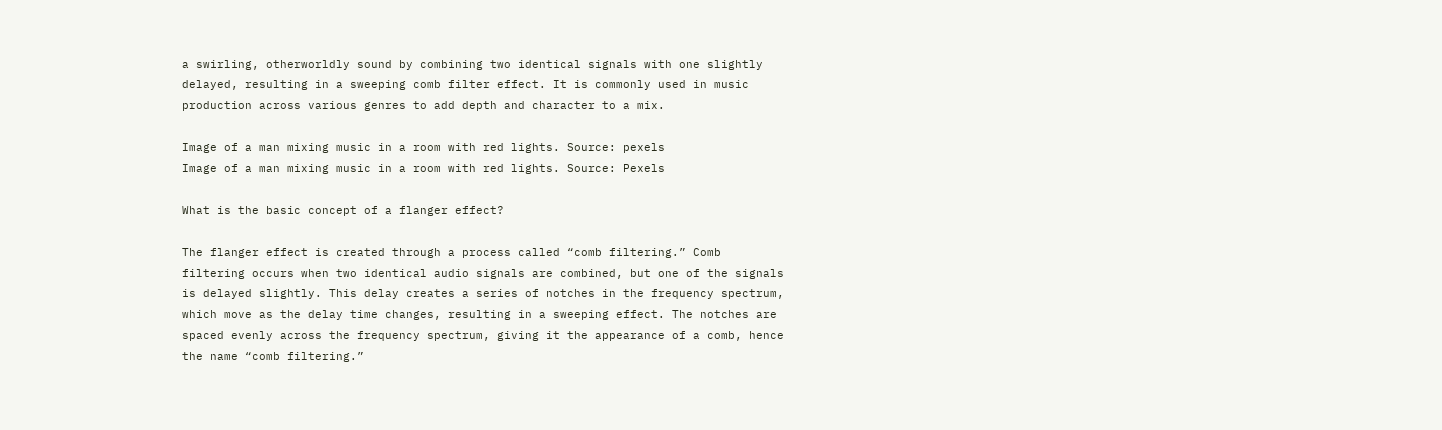a swirling, otherworldly sound by combining two identical signals with one slightly delayed, resulting in a sweeping comb filter effect. It is commonly used in music production across various genres to add depth and character to a mix.

Image of a man mixing music in a room with red lights. Source: pexels
Image of a man mixing music in a room with red lights. Source: Pexels

What is the basic concept of a flanger effect?

The flanger effect is created through a process called “comb filtering.” Comb filtering occurs when two identical audio signals are combined, but one of the signals is delayed slightly. This delay creates a series of notches in the frequency spectrum, which move as the delay time changes, resulting in a sweeping effect. The notches are spaced evenly across the frequency spectrum, giving it the appearance of a comb, hence the name “comb filtering.”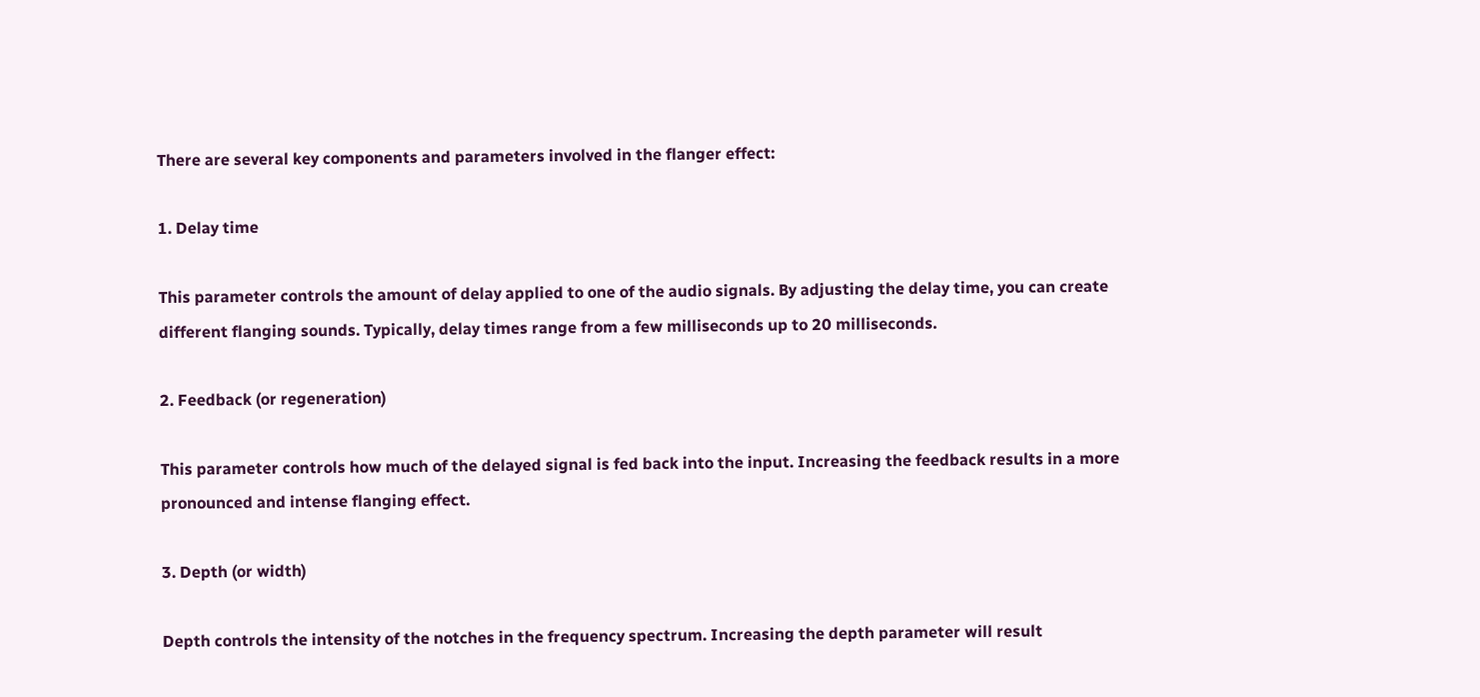There are several key components and parameters involved in the flanger effect:

1. Delay time

This parameter controls the amount of delay applied to one of the audio signals. By adjusting the delay time, you can create different flanging sounds. Typically, delay times range from a few milliseconds up to 20 milliseconds.

2. Feedback (or regeneration)

This parameter controls how much of the delayed signal is fed back into the input. Increasing the feedback results in a more pronounced and intense flanging effect.

3. Depth (or width)

Depth controls the intensity of the notches in the frequency spectrum. Increasing the depth parameter will result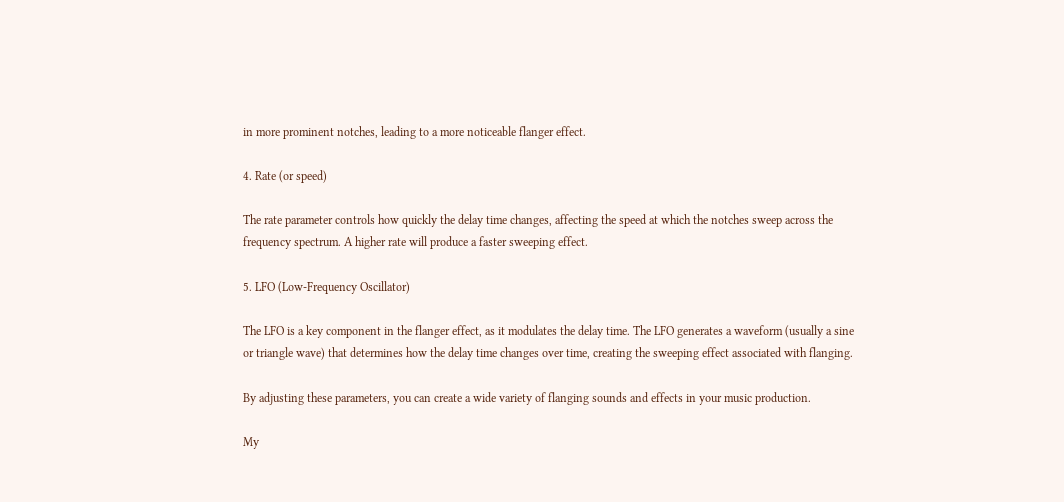in more prominent notches, leading to a more noticeable flanger effect.

4. Rate (or speed)

The rate parameter controls how quickly the delay time changes, affecting the speed at which the notches sweep across the frequency spectrum. A higher rate will produce a faster sweeping effect.

5. LFO (Low-Frequency Oscillator)

The LFO is a key component in the flanger effect, as it modulates the delay time. The LFO generates a waveform (usually a sine or triangle wave) that determines how the delay time changes over time, creating the sweeping effect associated with flanging.

By adjusting these parameters, you can create a wide variety of flanging sounds and effects in your music production.

My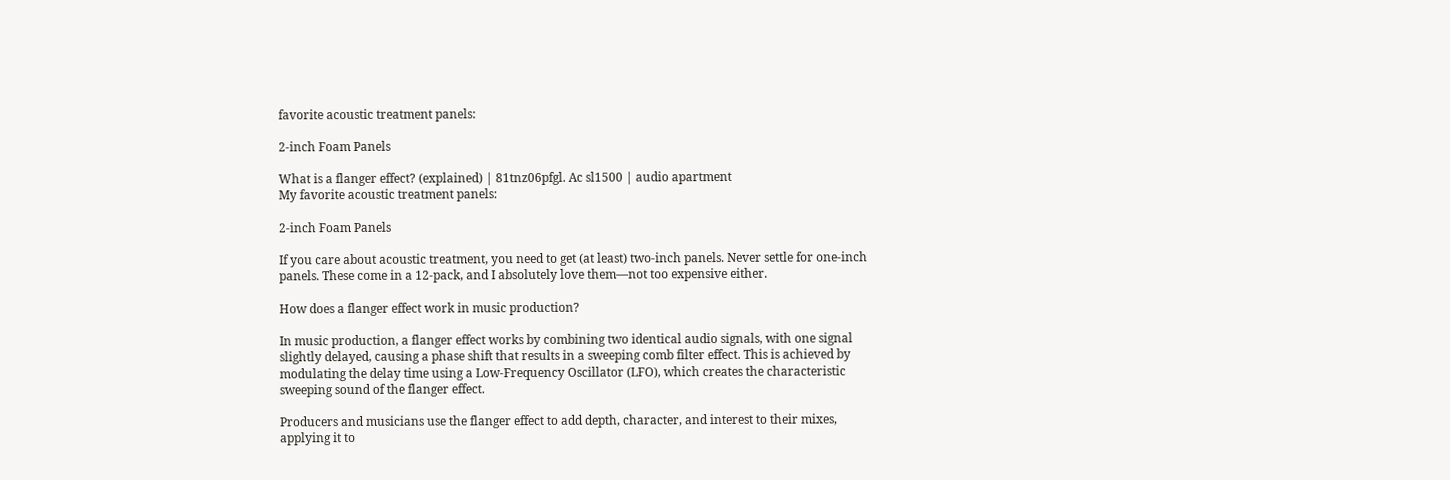favorite acoustic treatment panels:

2-inch Foam Panels

What is a flanger effect? (explained) | 81tnz06pfgl. Ac sl1500 | audio apartment
My favorite acoustic treatment panels:

2-inch Foam Panels

If you care about acoustic treatment, you need to get (at least) two-inch panels. Never settle for one-inch panels. These come in a 12-pack, and I absolutely love them—not too expensive either.

How does a flanger effect work in music production?

In music production, a flanger effect works by combining two identical audio signals, with one signal slightly delayed, causing a phase shift that results in a sweeping comb filter effect. This is achieved by modulating the delay time using a Low-Frequency Oscillator (LFO), which creates the characteristic sweeping sound of the flanger effect.

Producers and musicians use the flanger effect to add depth, character, and interest to their mixes, applying it to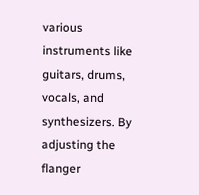various instruments like guitars, drums, vocals, and synthesizers. By adjusting the flanger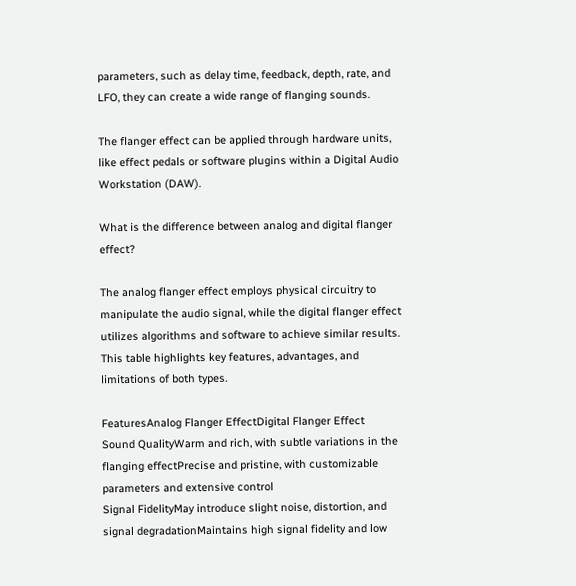parameters, such as delay time, feedback, depth, rate, and LFO, they can create a wide range of flanging sounds.

The flanger effect can be applied through hardware units, like effect pedals or software plugins within a Digital Audio Workstation (DAW).

What is the difference between analog and digital flanger effect?

The analog flanger effect employs physical circuitry to manipulate the audio signal, while the digital flanger effect utilizes algorithms and software to achieve similar results. This table highlights key features, advantages, and limitations of both types.

FeaturesAnalog Flanger EffectDigital Flanger Effect
Sound QualityWarm and rich, with subtle variations in the flanging effectPrecise and pristine, with customizable parameters and extensive control
Signal FidelityMay introduce slight noise, distortion, and signal degradationMaintains high signal fidelity and low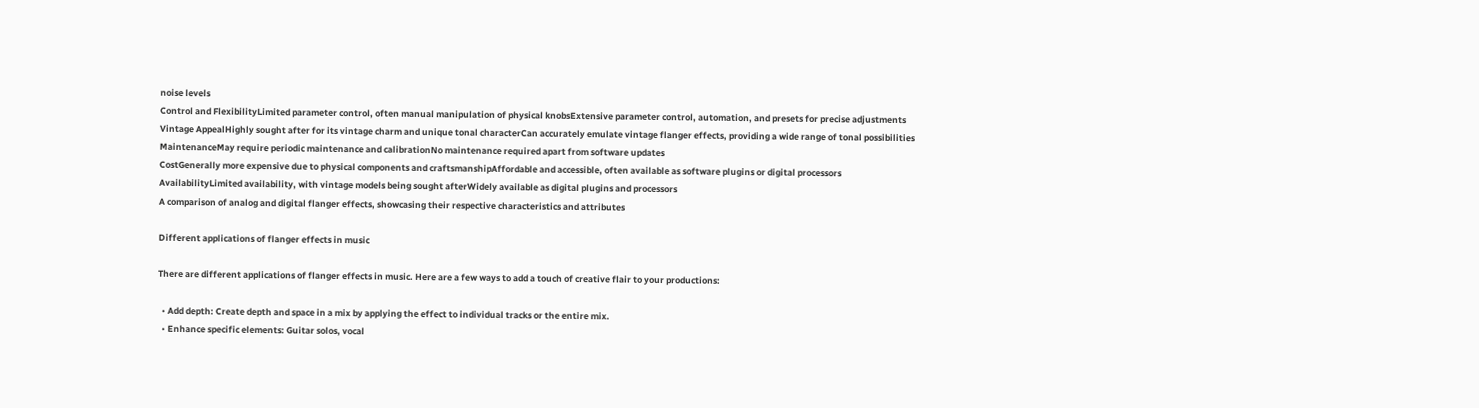noise levels
Control and FlexibilityLimited parameter control, often manual manipulation of physical knobsExtensive parameter control, automation, and presets for precise adjustments
Vintage AppealHighly sought after for its vintage charm and unique tonal characterCan accurately emulate vintage flanger effects, providing a wide range of tonal possibilities
MaintenanceMay require periodic maintenance and calibrationNo maintenance required apart from software updates
CostGenerally more expensive due to physical components and craftsmanshipAffordable and accessible, often available as software plugins or digital processors
AvailabilityLimited availability, with vintage models being sought afterWidely available as digital plugins and processors
A comparison of analog and digital flanger effects, showcasing their respective characteristics and attributes

Different applications of flanger effects in music

There are different applications of flanger effects in music. Here are a few ways to add a touch of creative flair to your productions:

  • Add depth: Create depth and space in a mix by applying the effect to individual tracks or the entire mix.
  • Enhance specific elements: Guitar solos, vocal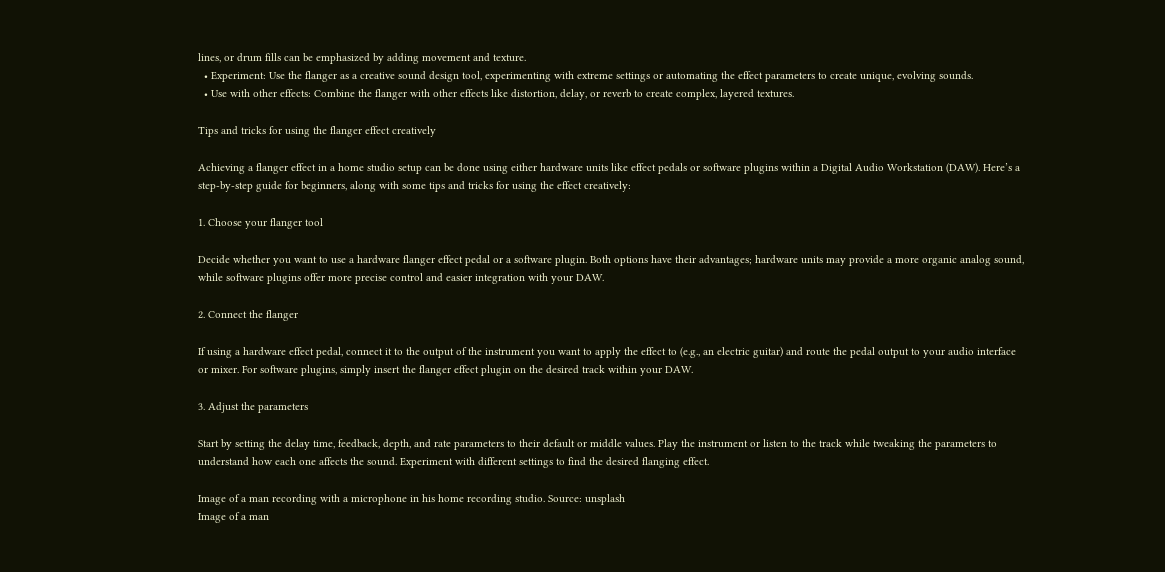lines, or drum fills can be emphasized by adding movement and texture.
  • Experiment: Use the flanger as a creative sound design tool, experimenting with extreme settings or automating the effect parameters to create unique, evolving sounds.
  • Use with other effects: Combine the flanger with other effects like distortion, delay, or reverb to create complex, layered textures.

Tips and tricks for using the flanger effect creatively

Achieving a flanger effect in a home studio setup can be done using either hardware units like effect pedals or software plugins within a Digital Audio Workstation (DAW). Here’s a step-by-step guide for beginners, along with some tips and tricks for using the effect creatively:

1. Choose your flanger tool

Decide whether you want to use a hardware flanger effect pedal or a software plugin. Both options have their advantages; hardware units may provide a more organic analog sound, while software plugins offer more precise control and easier integration with your DAW.

2. Connect the flanger

If using a hardware effect pedal, connect it to the output of the instrument you want to apply the effect to (e.g., an electric guitar) and route the pedal output to your audio interface or mixer. For software plugins, simply insert the flanger effect plugin on the desired track within your DAW.

3. Adjust the parameters

Start by setting the delay time, feedback, depth, and rate parameters to their default or middle values. Play the instrument or listen to the track while tweaking the parameters to understand how each one affects the sound. Experiment with different settings to find the desired flanging effect.

Image of a man recording with a microphone in his home recording studio. Source: unsplash
Image of a man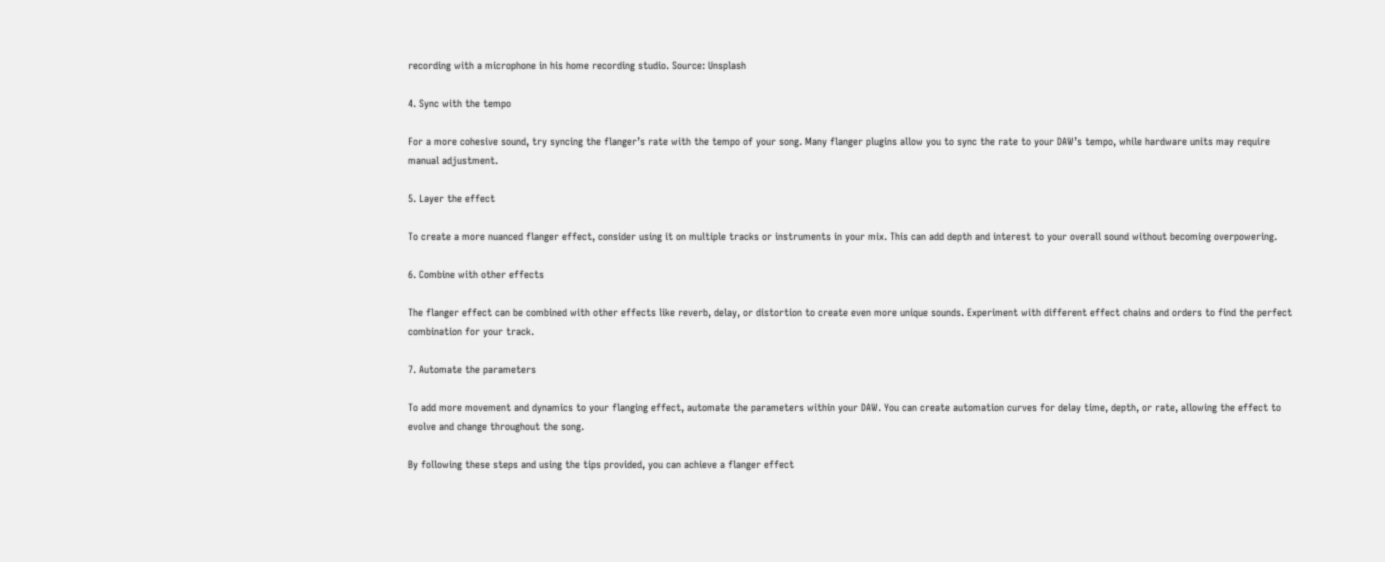recording with a microphone in his home recording studio. Source: Unsplash

4. Sync with the tempo

For a more cohesive sound, try syncing the flanger’s rate with the tempo of your song. Many flanger plugins allow you to sync the rate to your DAW’s tempo, while hardware units may require manual adjustment.

5. Layer the effect

To create a more nuanced flanger effect, consider using it on multiple tracks or instruments in your mix. This can add depth and interest to your overall sound without becoming overpowering.

6. Combine with other effects

The flanger effect can be combined with other effects like reverb, delay, or distortion to create even more unique sounds. Experiment with different effect chains and orders to find the perfect combination for your track.

7. Automate the parameters

To add more movement and dynamics to your flanging effect, automate the parameters within your DAW. You can create automation curves for delay time, depth, or rate, allowing the effect to evolve and change throughout the song.

By following these steps and using the tips provided, you can achieve a flanger effect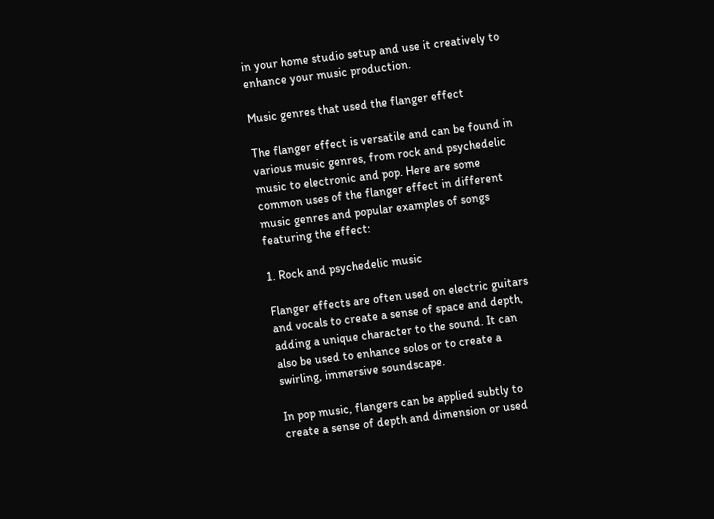in your home studio setup and use it creatively to enhance your music production.

Music genres that used the flanger effect

The flanger effect is versatile and can be found in various music genres, from rock and psychedelic music to electronic and pop. Here are some common uses of the flanger effect in different music genres and popular examples of songs featuring the effect:

1. Rock and psychedelic music

Flanger effects are often used on electric guitars and vocals to create a sense of space and depth, adding a unique character to the sound. It can also be used to enhance solos or to create a swirling, immersive soundscape.

In pop music, flangers can be applied subtly to create a sense of depth and dimension or used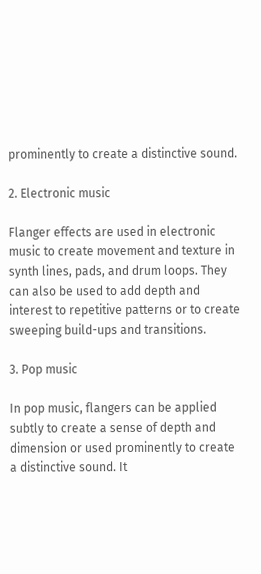prominently to create a distinctive sound.

2. Electronic music

Flanger effects are used in electronic music to create movement and texture in synth lines, pads, and drum loops. They can also be used to add depth and interest to repetitive patterns or to create sweeping build-ups and transitions.

3. Pop music

In pop music, flangers can be applied subtly to create a sense of depth and dimension or used prominently to create a distinctive sound. It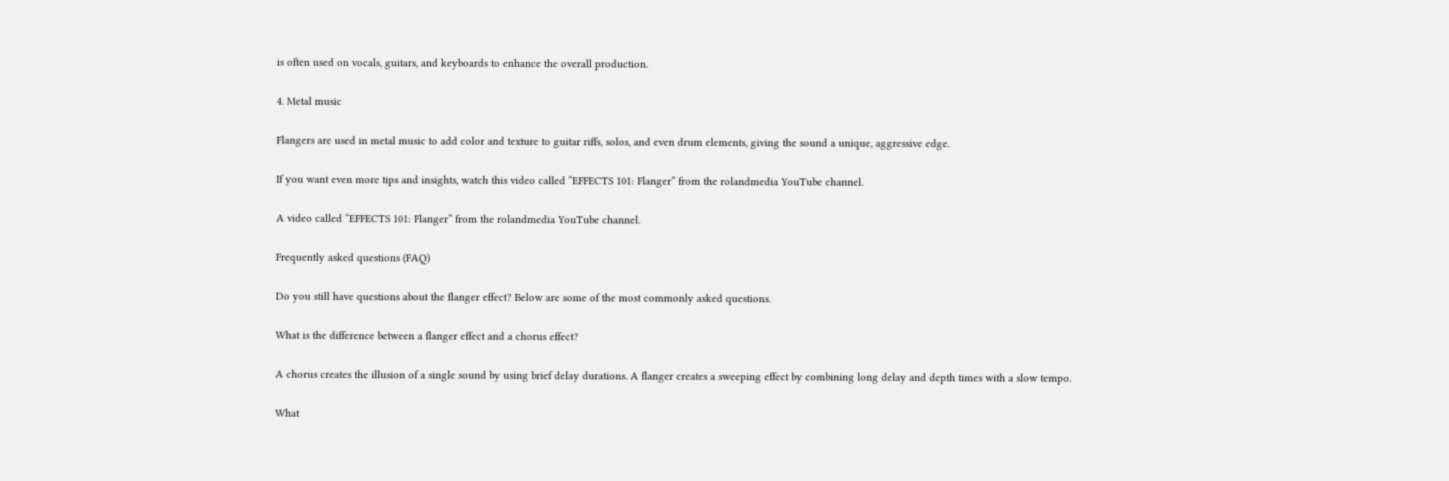is often used on vocals, guitars, and keyboards to enhance the overall production.

4. Metal music

Flangers are used in metal music to add color and texture to guitar riffs, solos, and even drum elements, giving the sound a unique, aggressive edge.

If you want even more tips and insights, watch this video called “EFFECTS 101: Flanger” from the rolandmedia YouTube channel.

A video called “EFFECTS 101: Flanger” from the rolandmedia YouTube channel.

Frequently asked questions (FAQ)

Do you still have questions about the flanger effect? Below are some of the most commonly asked questions.

What is the difference between a flanger effect and a chorus effect?

A chorus creates the illusion of a single sound by using brief delay durations. A flanger creates a sweeping effect by combining long delay and depth times with a slow tempo.

What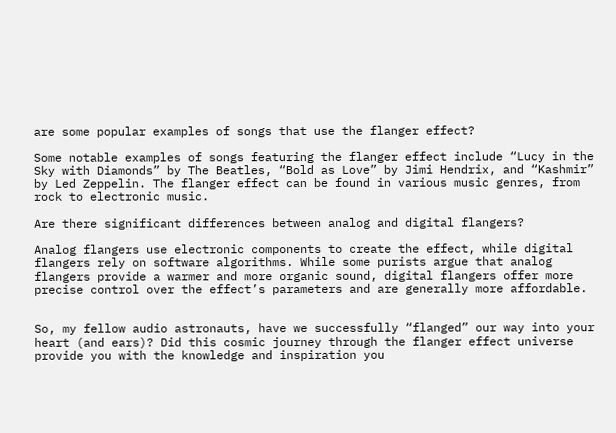are some popular examples of songs that use the flanger effect?

Some notable examples of songs featuring the flanger effect include “Lucy in the Sky with Diamonds” by The Beatles, “Bold as Love” by Jimi Hendrix, and “Kashmir” by Led Zeppelin. The flanger effect can be found in various music genres, from rock to electronic music.

Are there significant differences between analog and digital flangers?

Analog flangers use electronic components to create the effect, while digital flangers rely on software algorithms. While some purists argue that analog flangers provide a warmer and more organic sound, digital flangers offer more precise control over the effect’s parameters and are generally more affordable.


So, my fellow audio astronauts, have we successfully “flanged” our way into your heart (and ears)? Did this cosmic journey through the flanger effect universe provide you with the knowledge and inspiration you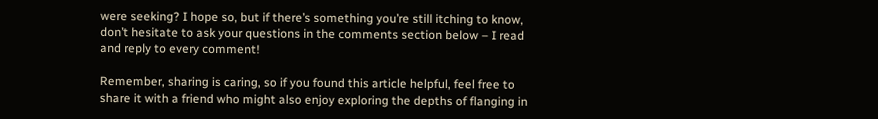were seeking? I hope so, but if there’s something you’re still itching to know, don’t hesitate to ask your questions in the comments section below – I read and reply to every comment!

Remember, sharing is caring, so if you found this article helpful, feel free to share it with a friend who might also enjoy exploring the depths of flanging in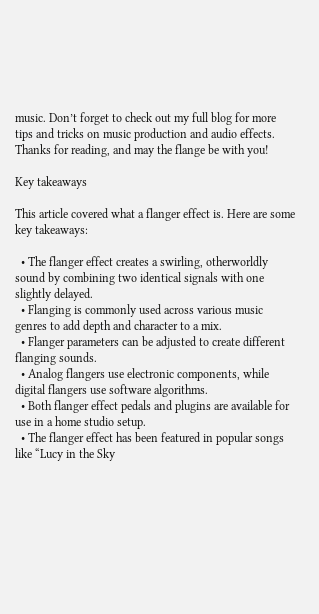music. Don’t forget to check out my full blog for more tips and tricks on music production and audio effects. Thanks for reading, and may the flange be with you!

Key takeaways

This article covered what a flanger effect is. Here are some key takeaways:

  • The flanger effect creates a swirling, otherworldly sound by combining two identical signals with one slightly delayed.
  • Flanging is commonly used across various music genres to add depth and character to a mix.
  • Flanger parameters can be adjusted to create different flanging sounds.
  • Analog flangers use electronic components, while digital flangers use software algorithms.
  • Both flanger effect pedals and plugins are available for use in a home studio setup.
  • The flanger effect has been featured in popular songs like “Lucy in the Sky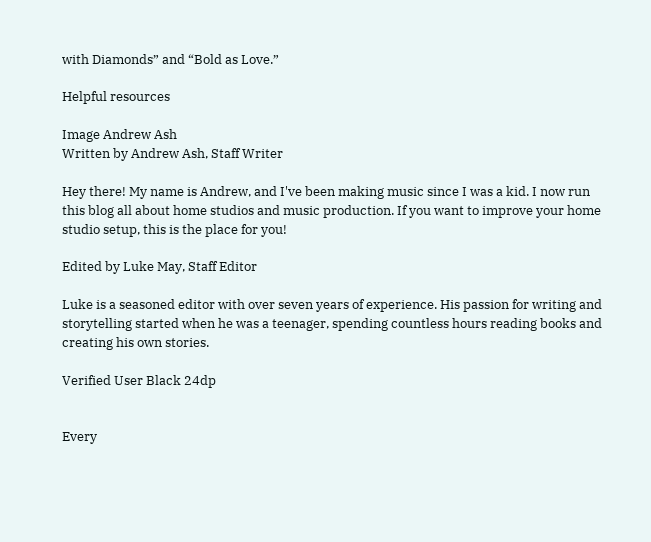with Diamonds” and “Bold as Love.”

Helpful resources

Image Andrew Ash
Written by Andrew Ash, Staff Writer

Hey there! My name is Andrew, and I've been making music since I was a kid. I now run this blog all about home studios and music production. If you want to improve your home studio setup, this is the place for you!

Edited by Luke May, Staff Editor

Luke is a seasoned editor with over seven years of experience. His passion for writing and storytelling started when he was a teenager, spending countless hours reading books and creating his own stories.

Verified User Black 24dp


Every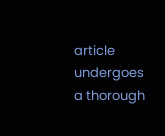article undergoes a thorough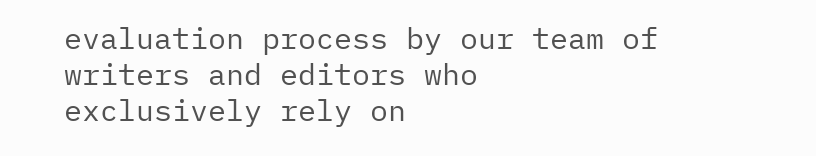evaluation process by our team of writers and editors who exclusively rely on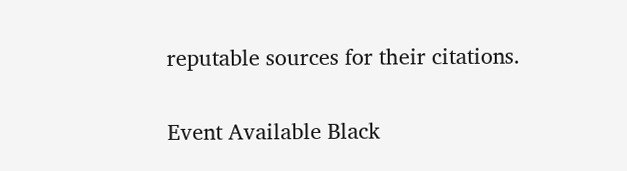reputable sources for their citations.

Event Available Black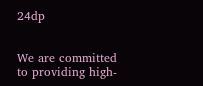24dp


We are committed to providing high-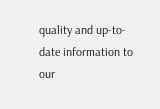quality and up-to-date information to our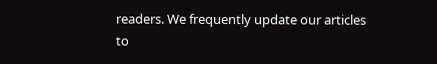readers. We frequently update our articles to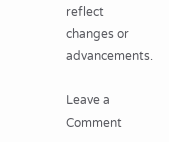reflect changes or advancements.

Leave a Comment